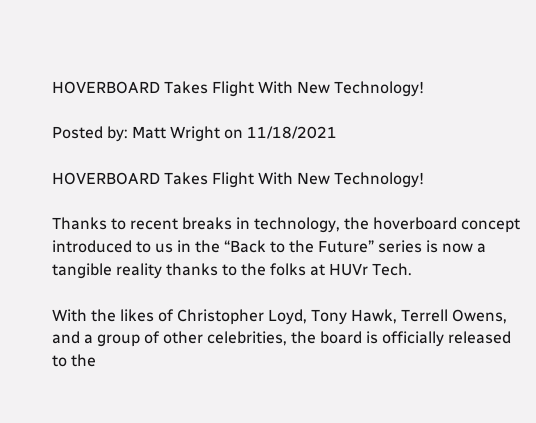HOVERBOARD Takes Flight With New Technology!

Posted by: Matt Wright on 11/18/2021

HOVERBOARD Takes Flight With New Technology!

Thanks to recent breaks in technology, the hoverboard concept introduced to us in the “Back to the Future” series is now a tangible reality thanks to the folks at HUVr Tech.

With the likes of Christopher Loyd, Tony Hawk, Terrell Owens, and a group of other celebrities, the board is officially released to the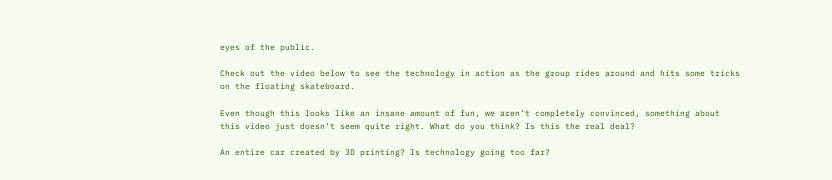eyes of the public.

Check out the video below to see the technology in action as the group rides around and hits some tricks on the floating skateboard.

Even though this looks like an insane amount of fun, we aren’t completely convinced, something about this video just doesn’t seem quite right. What do you think? Is this the real deal?

An entire car created by 3D printing? Is technology going too far?